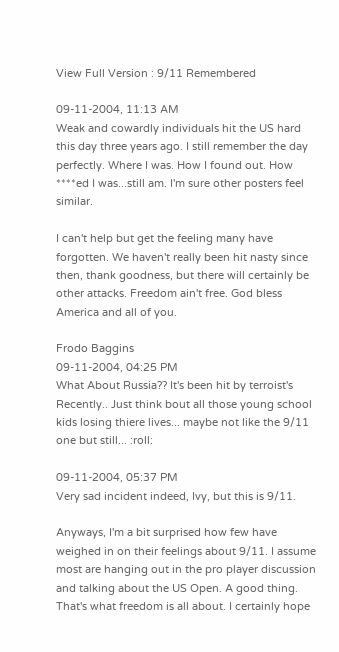View Full Version : 9/11 Remembered

09-11-2004, 11:13 AM
Weak and cowardly individuals hit the US hard this day three years ago. I still remember the day perfectly. Where I was. How I found out. How ****ed I was...still am. I'm sure other posters feel similar.

I can't help but get the feeling many have forgotten. We haven't really been hit nasty since then, thank goodness, but there will certainly be other attacks. Freedom ain't free. God bless America and all of you.

Frodo Baggins
09-11-2004, 04:25 PM
What About Russia?? It's been hit by terroist's Recently.. Just think bout all those young school kids losing thiere lives... maybe not like the 9/11 one but still... :roll:

09-11-2004, 05:37 PM
Very sad incident indeed, Ivy, but this is 9/11.

Anyways, I'm a bit surprised how few have weighed in on their feelings about 9/11. I assume most are hanging out in the pro player discussion and talking about the US Open. A good thing. That's what freedom is all about. I certainly hope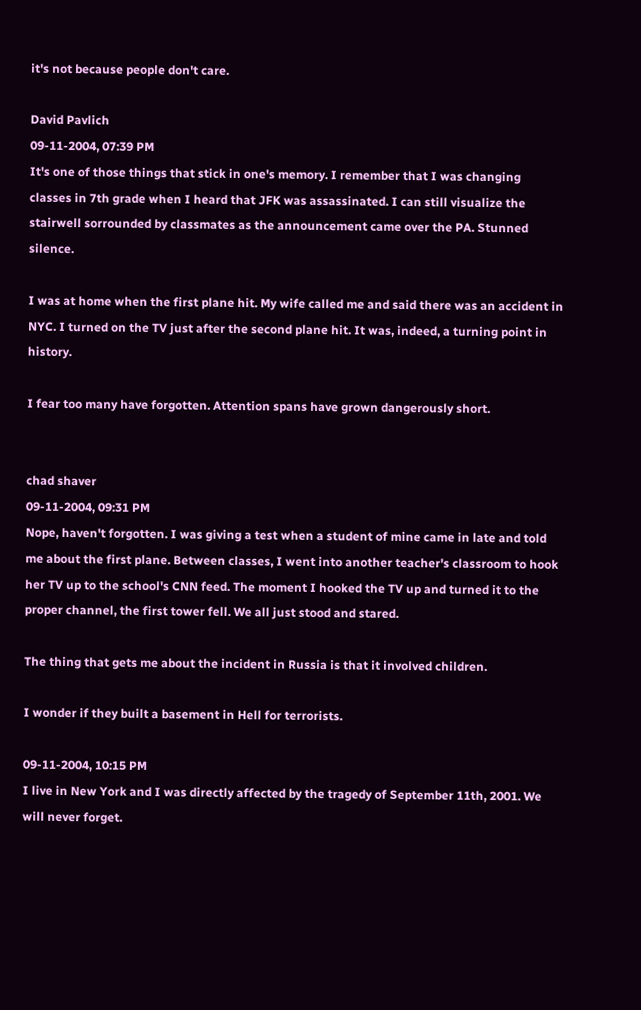it's not because people don't care.

David Pavlich
09-11-2004, 07:39 PM
It's one of those things that stick in one's memory. I remember that I was changing classes in 7th grade when I heard that JFK was assassinated. I can still visualize the stairwell sorrounded by classmates as the announcement came over the PA. Stunned silence.

I was at home when the first plane hit. My wife called me and said there was an accident in NYC. I turned on the TV just after the second plane hit. It was, indeed, a turning point in history.

I fear too many have forgotten. Attention spans have grown dangerously short.


chad shaver
09-11-2004, 09:31 PM
Nope, haven't forgotten. I was giving a test when a student of mine came in late and told me about the first plane. Between classes, I went into another teacher's classroom to hook her TV up to the school's CNN feed. The moment I hooked the TV up and turned it to the proper channel, the first tower fell. We all just stood and stared.

The thing that gets me about the incident in Russia is that it involved children.

I wonder if they built a basement in Hell for terrorists.

09-11-2004, 10:15 PM
I live in New York and I was directly affected by the tragedy of September 11th, 2001. We will never forget.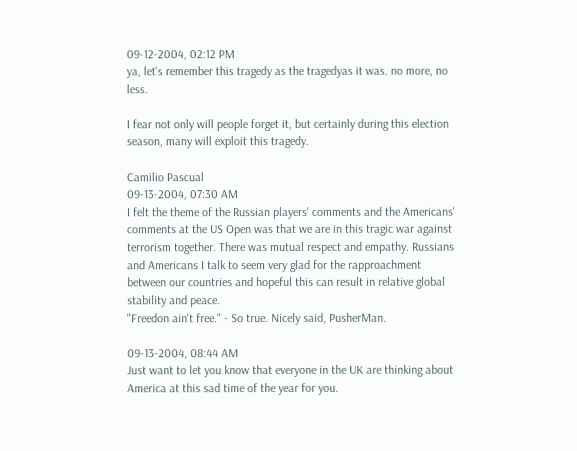09-12-2004, 02:12 PM
ya, let's remember this tragedy as the tragedyas it was. no more, no less.

I fear not only will people forget it, but certainly during this election season, many will exploit this tragedy.

Camilio Pascual
09-13-2004, 07:30 AM
I felt the theme of the Russian players' comments and the Americans' comments at the US Open was that we are in this tragic war against terrorism together. There was mutual respect and empathy. Russians and Americans I talk to seem very glad for the rapproachment between our countries and hopeful this can result in relative global stability and peace.
"Freedon ain't free." - So true. Nicely said, PusherMan.

09-13-2004, 08:44 AM
Just want to let you know that everyone in the UK are thinking about America at this sad time of the year for you.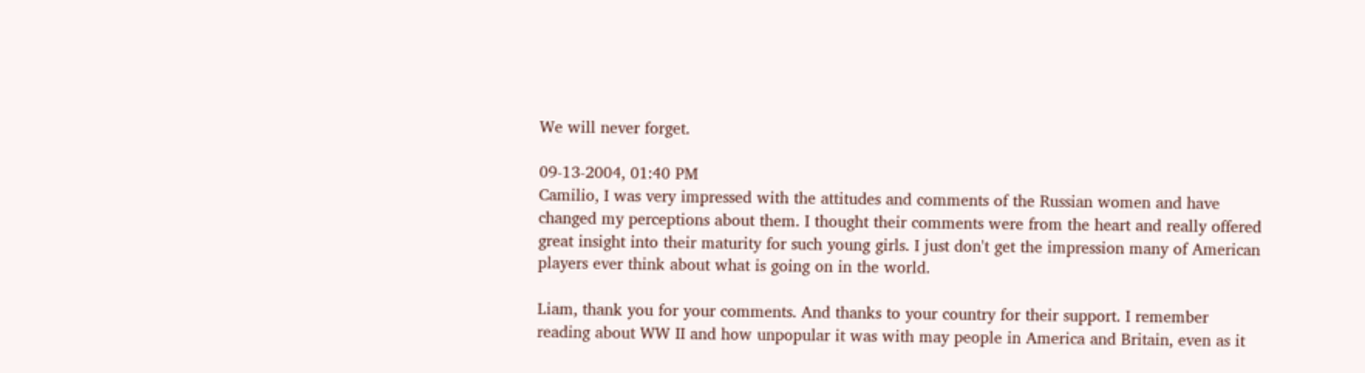We will never forget.

09-13-2004, 01:40 PM
Camilio, I was very impressed with the attitudes and comments of the Russian women and have changed my perceptions about them. I thought their comments were from the heart and really offered great insight into their maturity for such young girls. I just don't get the impression many of American players ever think about what is going on in the world.

Liam, thank you for your comments. And thanks to your country for their support. I remember reading about WW II and how unpopular it was with may people in America and Britain, even as it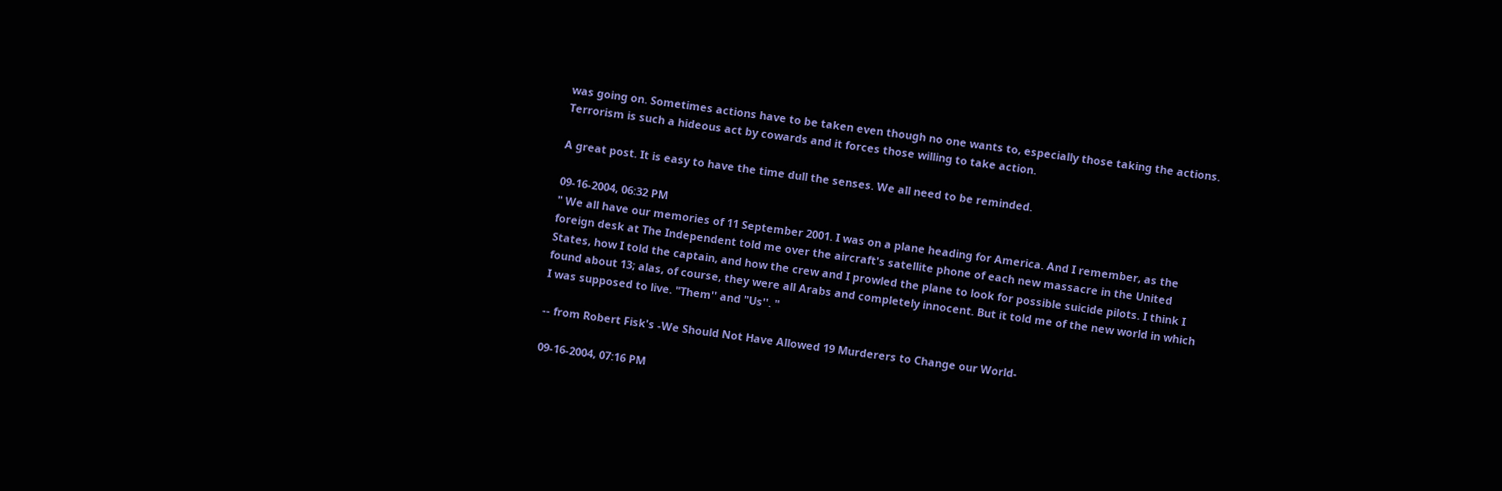was going on. Sometimes actions have to be taken even though no one wants to, especially those taking the actions. Terrorism is such a hideous act by cowards and it forces those willing to take action.

A great post. It is easy to have the time dull the senses. We all need to be reminded.

09-16-2004, 06:32 PM
" We all have our memories of 11 September 2001. I was on a plane heading for America. And I remember, as the foreign desk at The Independent told me over the aircraft's satellite phone of each new massacre in the United States, how I told the captain, and how the crew and I prowled the plane to look for possible suicide pilots. I think I found about 13; alas, of course, they were all Arabs and completely innocent. But it told me of the new world in which I was supposed to live. "Them'' and "Us''. "

-- from Robert Fisk's -We Should Not Have Allowed 19 Murderers to Change our World-

09-16-2004, 07:16 PM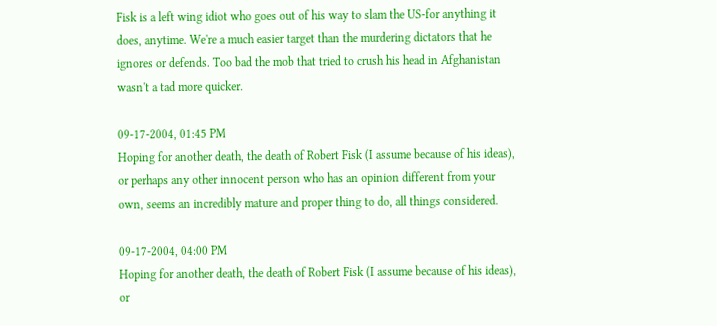Fisk is a left wing idiot who goes out of his way to slam the US-for anything it does, anytime. We're a much easier target than the murdering dictators that he ignores or defends. Too bad the mob that tried to crush his head in Afghanistan wasn't a tad more quicker.

09-17-2004, 01:45 PM
Hoping for another death, the death of Robert Fisk (I assume because of his ideas), or perhaps any other innocent person who has an opinion different from your own, seems an incredibly mature and proper thing to do, all things considered.

09-17-2004, 04:00 PM
Hoping for another death, the death of Robert Fisk (I assume because of his ideas), or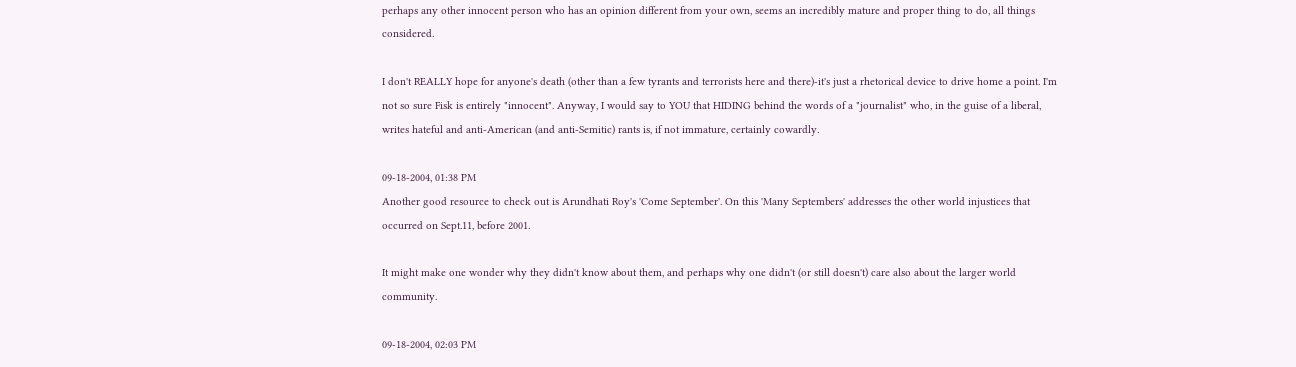perhaps any other innocent person who has an opinion different from your own, seems an incredibly mature and proper thing to do, all things considered.

I don't REALLY hope for anyone's death (other than a few tyrants and terrorists here and there)-it's just a rhetorical device to drive home a point. I'm not so sure Fisk is entirely "innocent". Anyway, I would say to YOU that HIDING behind the words of a "journalist" who, in the guise of a liberal, writes hateful and anti-American (and anti-Semitic) rants is, if not immature, certainly cowardly.

09-18-2004, 01:38 PM
Another good resource to check out is Arundhati Roy's 'Come September'. On this 'Many Septembers' addresses the other world injustices that occurred on Sept.11, before 2001.

It might make one wonder why they didn't know about them, and perhaps why one didn't (or still doesn't) care also about the larger world community.

09-18-2004, 02:03 PM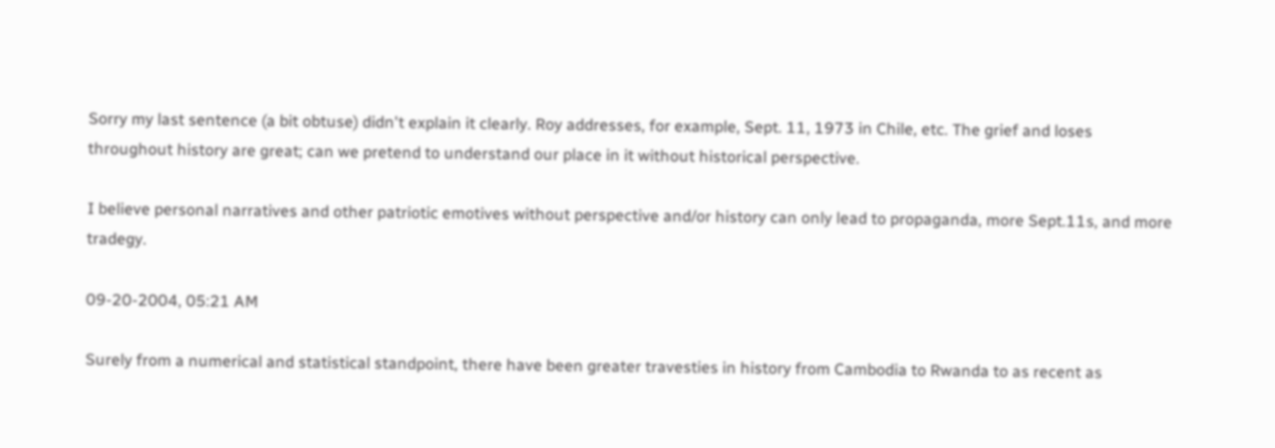Sorry my last sentence (a bit obtuse) didn't explain it clearly. Roy addresses, for example, Sept. 11, 1973 in Chile, etc. The grief and loses throughout history are great; can we pretend to understand our place in it without historical perspective.

I believe personal narratives and other patriotic emotives without perspective and/or history can only lead to propaganda, more Sept.11s, and more tradegy.

09-20-2004, 05:21 AM

Surely from a numerical and statistical standpoint, there have been greater travesties in history from Cambodia to Rwanda to as recent as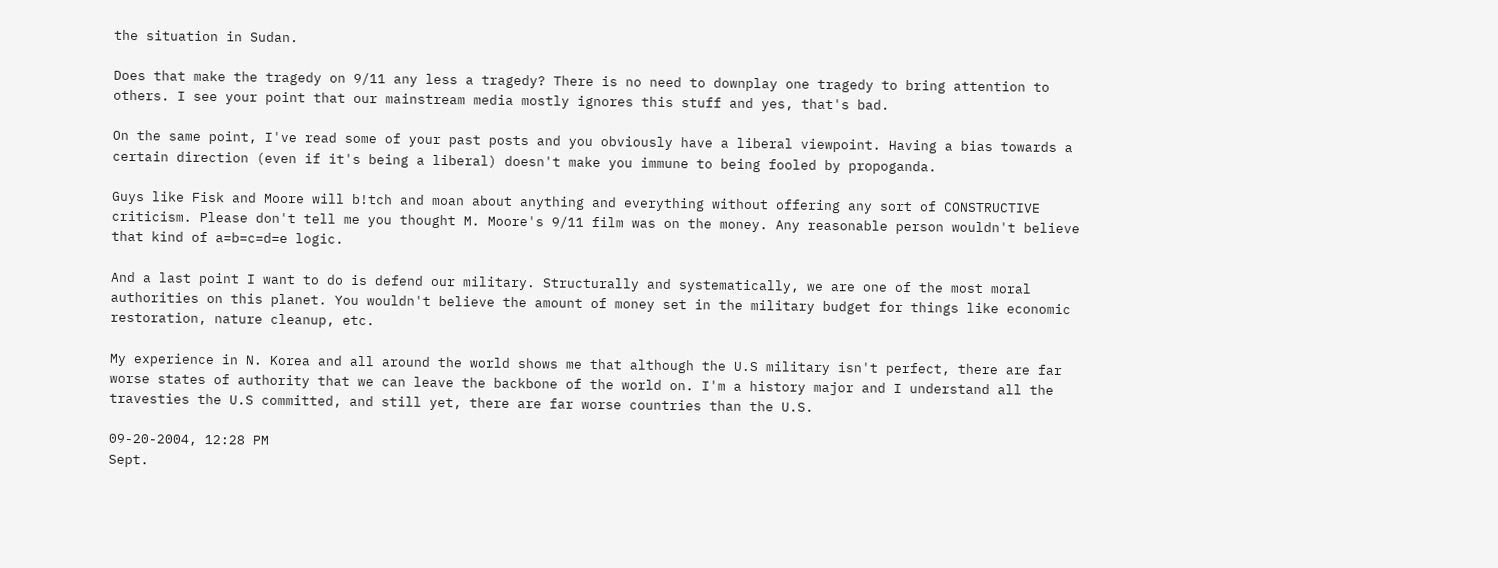the situation in Sudan.

Does that make the tragedy on 9/11 any less a tragedy? There is no need to downplay one tragedy to bring attention to others. I see your point that our mainstream media mostly ignores this stuff and yes, that's bad.

On the same point, I've read some of your past posts and you obviously have a liberal viewpoint. Having a bias towards a certain direction (even if it's being a liberal) doesn't make you immune to being fooled by propoganda.

Guys like Fisk and Moore will b!tch and moan about anything and everything without offering any sort of CONSTRUCTIVE criticism. Please don't tell me you thought M. Moore's 9/11 film was on the money. Any reasonable person wouldn't believe that kind of a=b=c=d=e logic.

And a last point I want to do is defend our military. Structurally and systematically, we are one of the most moral authorities on this planet. You wouldn't believe the amount of money set in the military budget for things like economic restoration, nature cleanup, etc.

My experience in N. Korea and all around the world shows me that although the U.S military isn't perfect, there are far worse states of authority that we can leave the backbone of the world on. I'm a history major and I understand all the travesties the U.S committed, and still yet, there are far worse countries than the U.S.

09-20-2004, 12:28 PM
Sept.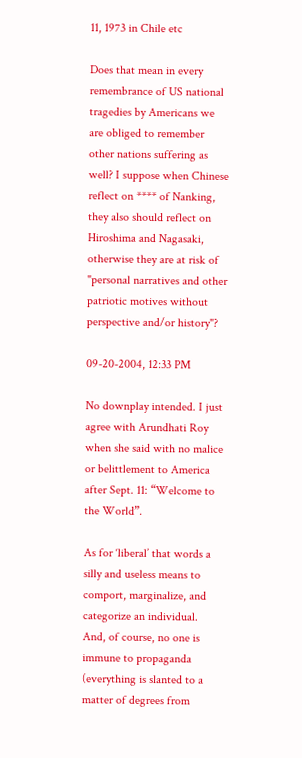11, 1973 in Chile etc

Does that mean in every remembrance of US national tragedies by Americans we are obliged to remember other nations suffering as well? I suppose when Chinese reflect on **** of Nanking, they also should reflect on Hiroshima and Nagasaki, otherwise they are at risk of "personal narratives and other patriotic motives without perspective and/or history"?

09-20-2004, 12:33 PM

No downplay intended. I just agree with Arundhati Roy when she said with no malice or belittlement to America after Sept. 11: “Welcome to the World”.

As for ‘liberal’ that words a silly and useless means to comport, marginalize, and categorize an individual. And, of course, no one is immune to propaganda (everything is slanted to a matter of degrees from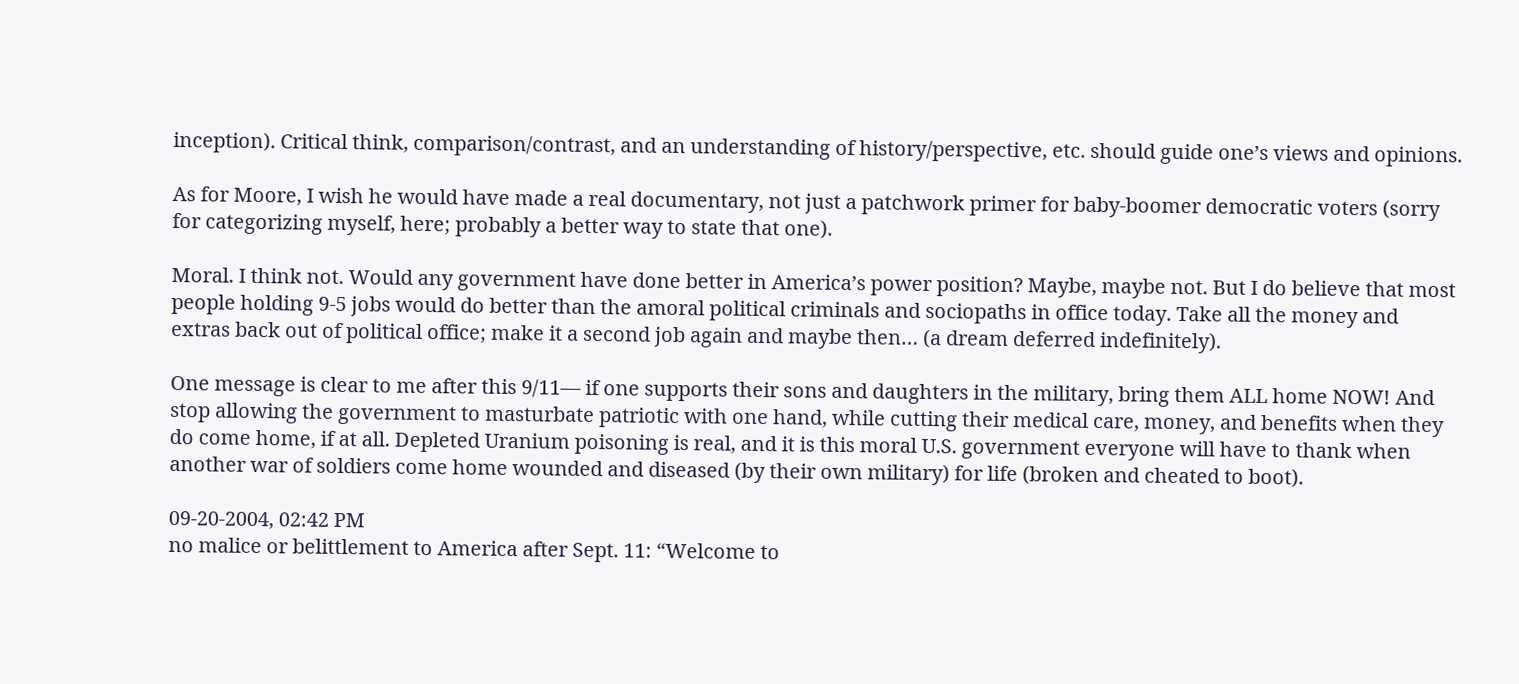inception). Critical think, comparison/contrast, and an understanding of history/perspective, etc. should guide one’s views and opinions.

As for Moore, I wish he would have made a real documentary, not just a patchwork primer for baby-boomer democratic voters (sorry for categorizing myself, here; probably a better way to state that one).

Moral. I think not. Would any government have done better in America’s power position? Maybe, maybe not. But I do believe that most people holding 9-5 jobs would do better than the amoral political criminals and sociopaths in office today. Take all the money and extras back out of political office; make it a second job again and maybe then… (a dream deferred indefinitely).

One message is clear to me after this 9/11— if one supports their sons and daughters in the military, bring them ALL home NOW! And stop allowing the government to masturbate patriotic with one hand, while cutting their medical care, money, and benefits when they do come home, if at all. Depleted Uranium poisoning is real, and it is this moral U.S. government everyone will have to thank when another war of soldiers come home wounded and diseased (by their own military) for life (broken and cheated to boot).

09-20-2004, 02:42 PM
no malice or belittlement to America after Sept. 11: “Welcome to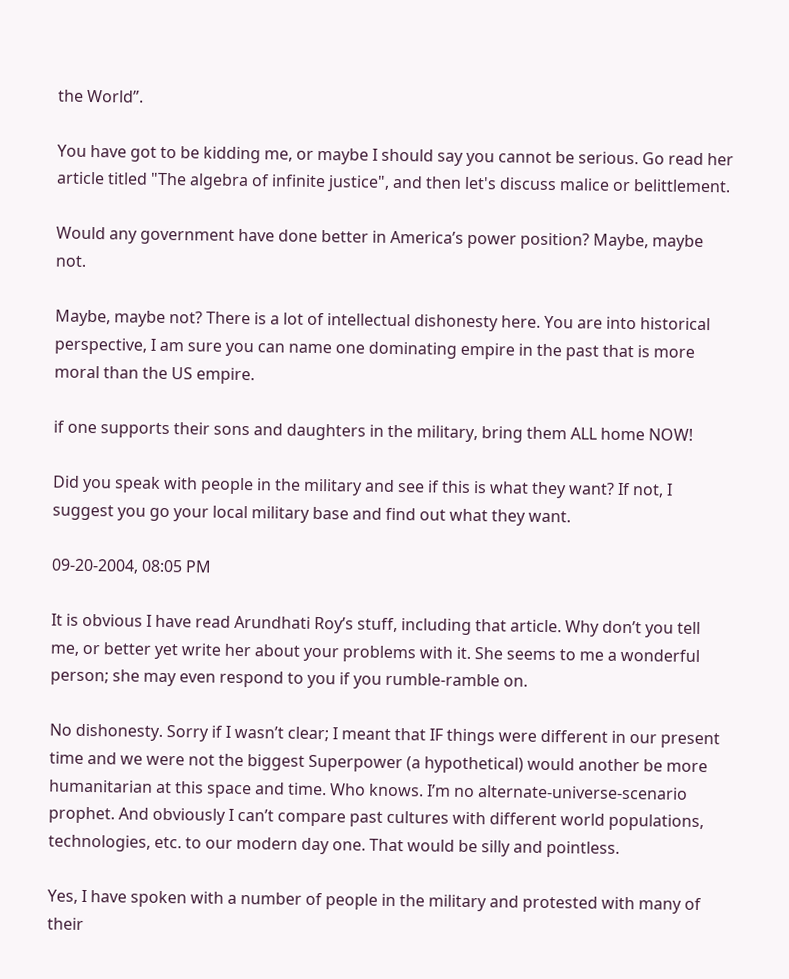the World”.

You have got to be kidding me, or maybe I should say you cannot be serious. Go read her article titled "The algebra of infinite justice", and then let's discuss malice or belittlement.

Would any government have done better in America’s power position? Maybe, maybe not.

Maybe, maybe not? There is a lot of intellectual dishonesty here. You are into historical perspective, I am sure you can name one dominating empire in the past that is more moral than the US empire.

if one supports their sons and daughters in the military, bring them ALL home NOW!

Did you speak with people in the military and see if this is what they want? If not, I suggest you go your local military base and find out what they want.

09-20-2004, 08:05 PM

It is obvious I have read Arundhati Roy’s stuff, including that article. Why don’t you tell me, or better yet write her about your problems with it. She seems to me a wonderful person; she may even respond to you if you rumble-ramble on.

No dishonesty. Sorry if I wasn’t clear; I meant that IF things were different in our present time and we were not the biggest Superpower (a hypothetical) would another be more humanitarian at this space and time. Who knows. I’m no alternate-universe-scenario prophet. And obviously I can’t compare past cultures with different world populations, technologies, etc. to our modern day one. That would be silly and pointless.

Yes, I have spoken with a number of people in the military and protested with many of their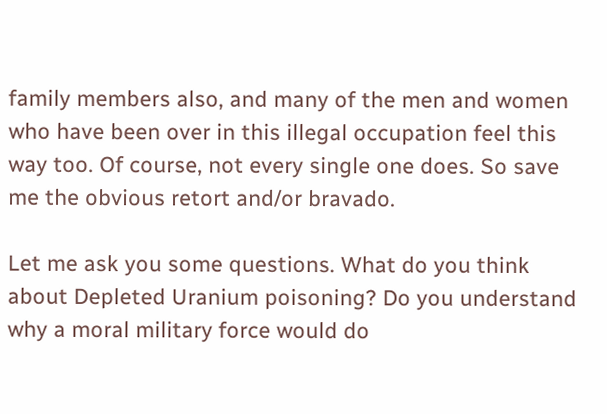family members also, and many of the men and women who have been over in this illegal occupation feel this way too. Of course, not every single one does. So save me the obvious retort and/or bravado.

Let me ask you some questions. What do you think about Depleted Uranium poisoning? Do you understand why a moral military force would do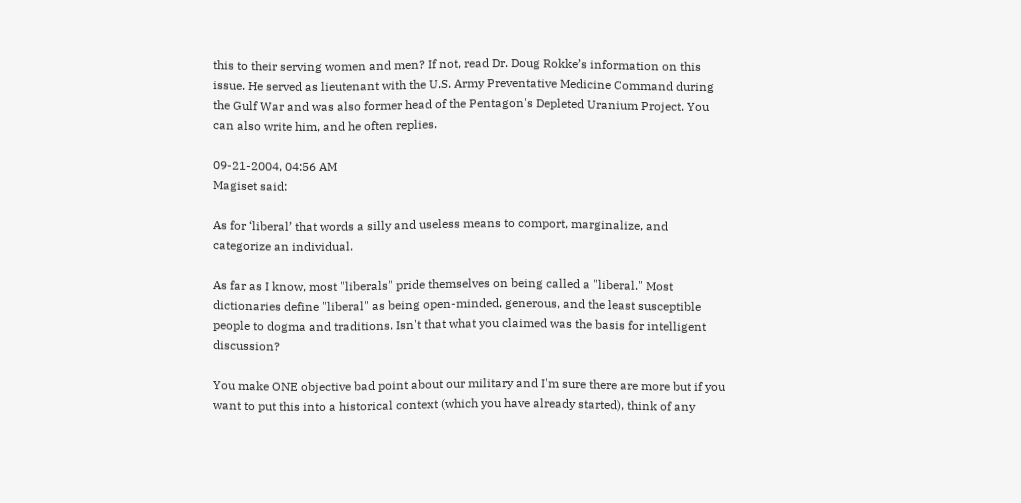this to their serving women and men? If not, read Dr. Doug Rokke’s information on this issue. He served as lieutenant with the U.S. Army Preventative Medicine Command during the Gulf War and was also former head of the Pentagon's Depleted Uranium Project. You can also write him, and he often replies.

09-21-2004, 04:56 AM
Magiset said:

As for ‘liberal’ that words a silly and useless means to comport, marginalize, and categorize an individual.

As far as I know, most "liberals" pride themselves on being called a "liberal." Most dictionaries define "liberal" as being open-minded, generous, and the least susceptible people to dogma and traditions. Isn't that what you claimed was the basis for intelligent discussion?

You make ONE objective bad point about our military and I'm sure there are more but if you want to put this into a historical context (which you have already started), think of any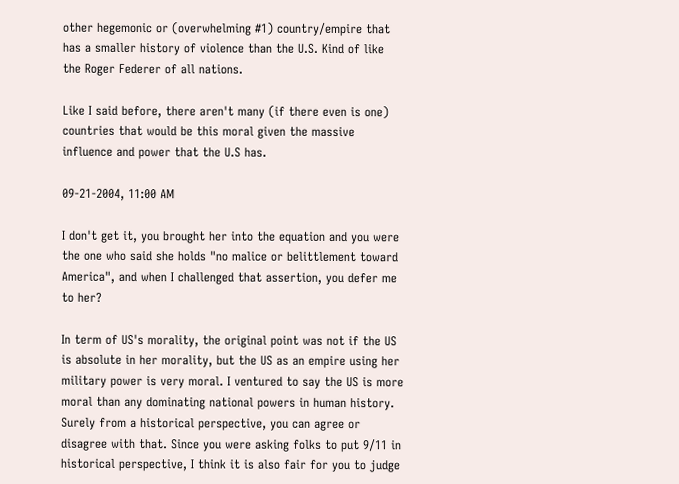other hegemonic or (overwhelming #1) country/empire that has a smaller history of violence than the U.S. Kind of like the Roger Federer of all nations.

Like I said before, there aren't many (if there even is one) countries that would be this moral given the massive influence and power that the U.S has.

09-21-2004, 11:00 AM

I don't get it, you brought her into the equation and you were the one who said she holds "no malice or belittlement toward America", and when I challenged that assertion, you defer me to her?

In term of US's morality, the original point was not if the US is absolute in her morality, but the US as an empire using her military power is very moral. I ventured to say the US is more moral than any dominating national powers in human history. Surely from a historical perspective, you can agree or disagree with that. Since you were asking folks to put 9/11 in historical perspective, I think it is also fair for you to judge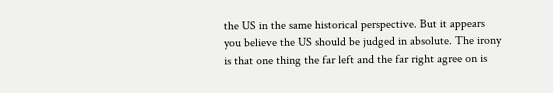the US in the same historical perspective. But it appears you believe the US should be judged in absolute. The irony is that one thing the far left and the far right agree on is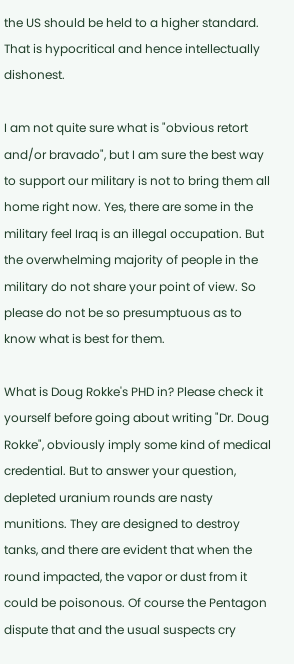the US should be held to a higher standard. That is hypocritical and hence intellectually dishonest.

I am not quite sure what is "obvious retort and/or bravado", but I am sure the best way to support our military is not to bring them all home right now. Yes, there are some in the military feel Iraq is an illegal occupation. But the overwhelming majority of people in the military do not share your point of view. So please do not be so presumptuous as to know what is best for them.

What is Doug Rokke's PHD in? Please check it yourself before going about writing "Dr. Doug Rokke", obviously imply some kind of medical credential. But to answer your question, depleted uranium rounds are nasty munitions. They are designed to destroy tanks, and there are evident that when the round impacted, the vapor or dust from it could be poisonous. Of course the Pentagon dispute that and the usual suspects cry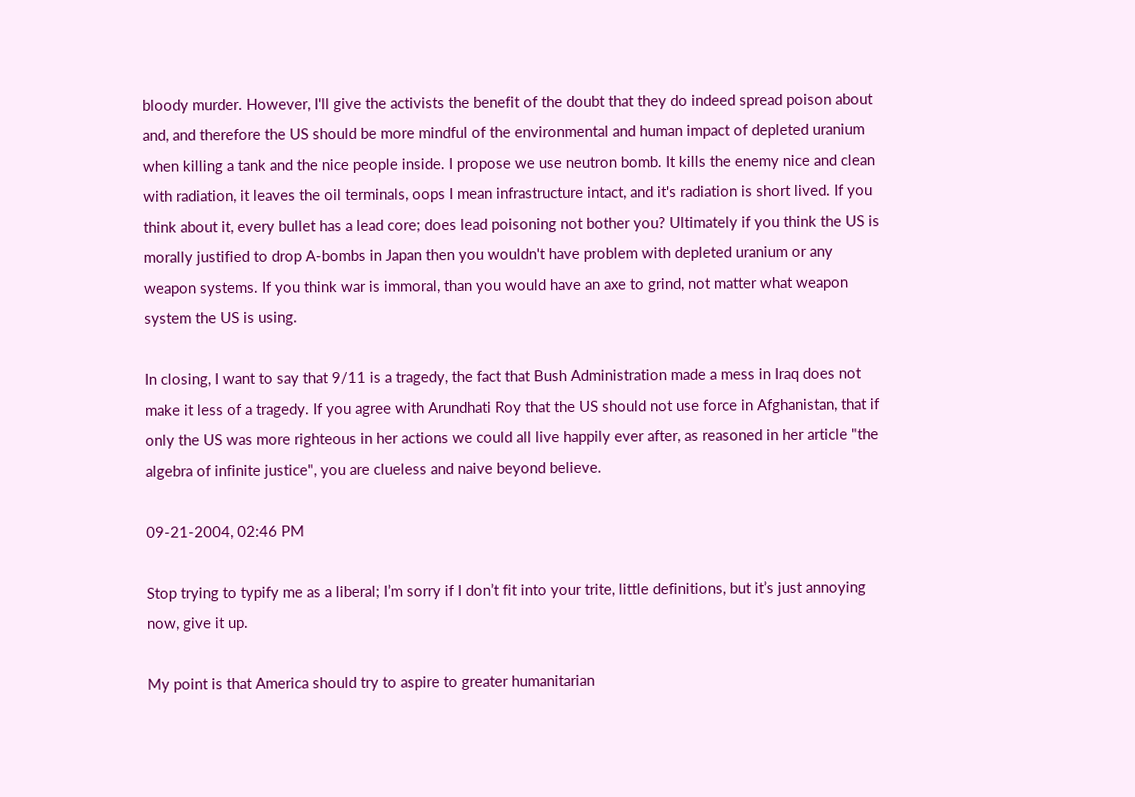bloody murder. However, I'll give the activists the benefit of the doubt that they do indeed spread poison about and, and therefore the US should be more mindful of the environmental and human impact of depleted uranium when killing a tank and the nice people inside. I propose we use neutron bomb. It kills the enemy nice and clean with radiation, it leaves the oil terminals, oops I mean infrastructure intact, and it's radiation is short lived. If you think about it, every bullet has a lead core; does lead poisoning not bother you? Ultimately if you think the US is morally justified to drop A-bombs in Japan then you wouldn't have problem with depleted uranium or any weapon systems. If you think war is immoral, than you would have an axe to grind, not matter what weapon system the US is using.

In closing, I want to say that 9/11 is a tragedy, the fact that Bush Administration made a mess in Iraq does not make it less of a tragedy. If you agree with Arundhati Roy that the US should not use force in Afghanistan, that if only the US was more righteous in her actions we could all live happily ever after, as reasoned in her article "the algebra of infinite justice", you are clueless and naive beyond believe.

09-21-2004, 02:46 PM

Stop trying to typify me as a liberal; I’m sorry if I don’t fit into your trite, little definitions, but it’s just annoying now, give it up.

My point is that America should try to aspire to greater humanitarian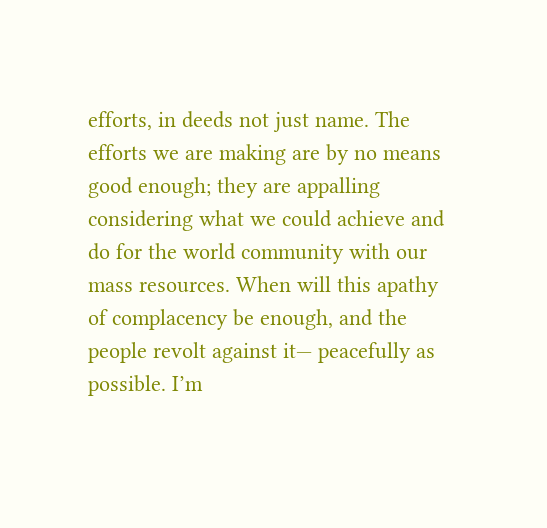efforts, in deeds not just name. The efforts we are making are by no means good enough; they are appalling considering what we could achieve and do for the world community with our mass resources. When will this apathy of complacency be enough, and the people revolt against it— peacefully as possible. I’m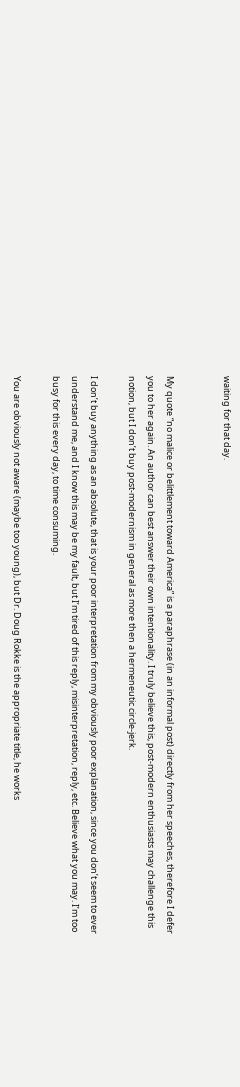waiting for that day.


My quote “no malice or belittlement toward America” is a paraphrase (in an informal post) directly from her speeches, therefore I defer you to her again. An author can best answer their own intentionality. I truly believe this, post-modern enthusiasts may challenge this notion, but I don’t buy post-modernism in general as more then a hermeneutic circle-jerk.

I don’t buy anything as an absolute, that is your poor interpretation from my obviously poor explanation, since you don’t seem to ever understand me, and I know this may be my fault, but I’m tired of this reply, misinterpretation, reply, etc. Believe what you may. I’m too busy for this every day, to time consuming.

You are obviously not aware (maybe too young), but Dr. Doug Rokke is the appropriate title, he works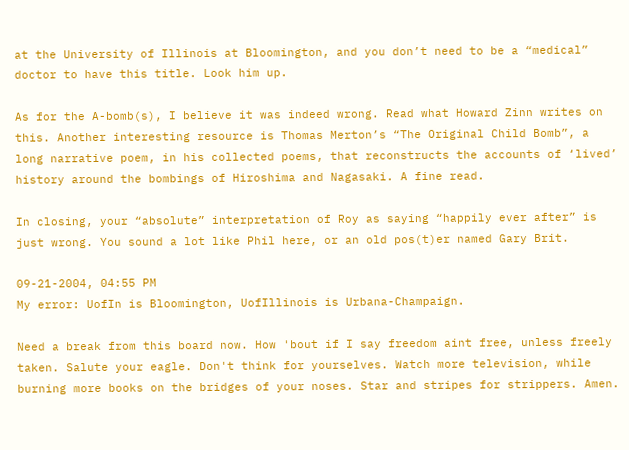at the University of Illinois at Bloomington, and you don’t need to be a “medical” doctor to have this title. Look him up.

As for the A-bomb(s), I believe it was indeed wrong. Read what Howard Zinn writes on this. Another interesting resource is Thomas Merton’s “The Original Child Bomb”, a long narrative poem, in his collected poems, that reconstructs the accounts of ‘lived’ history around the bombings of Hiroshima and Nagasaki. A fine read.

In closing, your “absolute” interpretation of Roy as saying “happily ever after” is just wrong. You sound a lot like Phil here, or an old pos(t)er named Gary Brit.

09-21-2004, 04:55 PM
My error: UofIn is Bloomington, UofIllinois is Urbana-Champaign.

Need a break from this board now. How 'bout if I say freedom aint free, unless freely taken. Salute your eagle. Don't think for yourselves. Watch more television, while burning more books on the bridges of your noses. Star and stripes for strippers. Amen.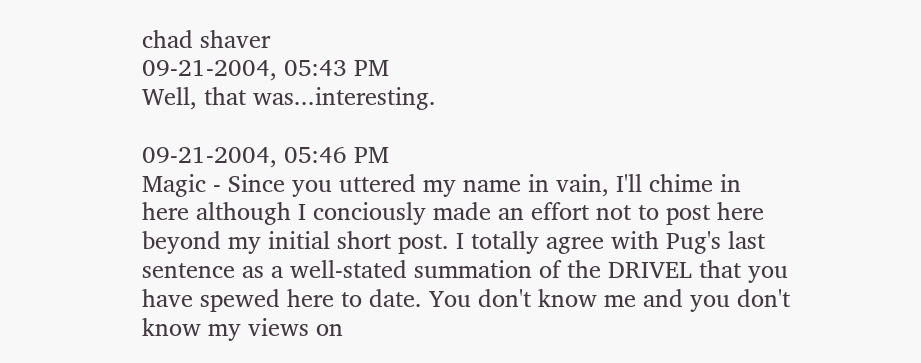chad shaver
09-21-2004, 05:43 PM
Well, that was...interesting.

09-21-2004, 05:46 PM
Magic - Since you uttered my name in vain, I'll chime in here although I conciously made an effort not to post here beyond my initial short post. I totally agree with Pug's last sentence as a well-stated summation of the DRIVEL that you have spewed here to date. You don't know me and you don't know my views on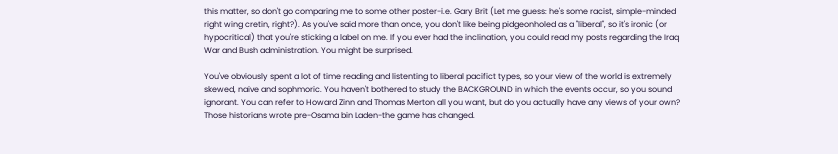this matter, so don't go comparing me to some other poster-i.e. Gary Brit (Let me guess: he's some racist, simple-minded right wing cretin, right?). As you've said more than once, you don't like being pidgeonholed as a "liberal", so it's ironic (or hypocritical) that you're sticking a label on me. If you ever had the inclination, you could read my posts regarding the Iraq War and Bush administration. You might be surprised.

You've obviously spent a lot of time reading and listenting to liberal pacifict types, so your view of the world is extremely skewed, naive and sophmoric. You haven't bothered to study the BACKGROUND in which the events occur, so you sound ignorant. You can refer to Howard Zinn and Thomas Merton all you want, but do you actually have any views of your own? Those historians wrote pre-Osama bin Laden-the game has changed.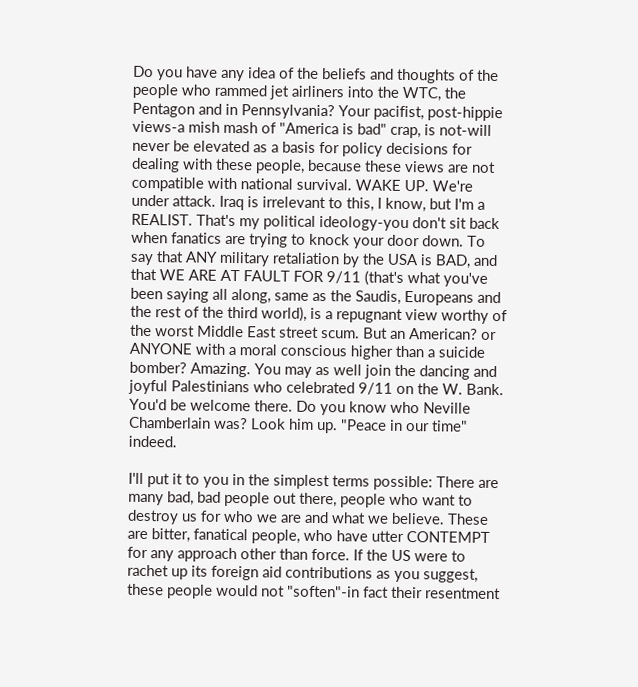Do you have any idea of the beliefs and thoughts of the people who rammed jet airliners into the WTC, the Pentagon and in Pennsylvania? Your pacifist, post-hippie views-a mish mash of "America is bad" crap, is not-will never be elevated as a basis for policy decisions for dealing with these people, because these views are not compatible with national survival. WAKE UP. We're under attack. Iraq is irrelevant to this, I know, but I'm a REALIST. That's my political ideology-you don't sit back when fanatics are trying to knock your door down. To say that ANY military retaliation by the USA is BAD, and that WE ARE AT FAULT FOR 9/11 (that's what you've been saying all along, same as the Saudis, Europeans and the rest of the third world), is a repugnant view worthy of the worst Middle East street scum. But an American? or ANYONE with a moral conscious higher than a suicide bomber? Amazing. You may as well join the dancing and joyful Palestinians who celebrated 9/11 on the W. Bank. You'd be welcome there. Do you know who Neville Chamberlain was? Look him up. "Peace in our time" indeed.

I'll put it to you in the simplest terms possible: There are many bad, bad people out there, people who want to destroy us for who we are and what we believe. These are bitter, fanatical people, who have utter CONTEMPT for any approach other than force. If the US were to rachet up its foreign aid contributions as you suggest, these people would not "soften"-in fact their resentment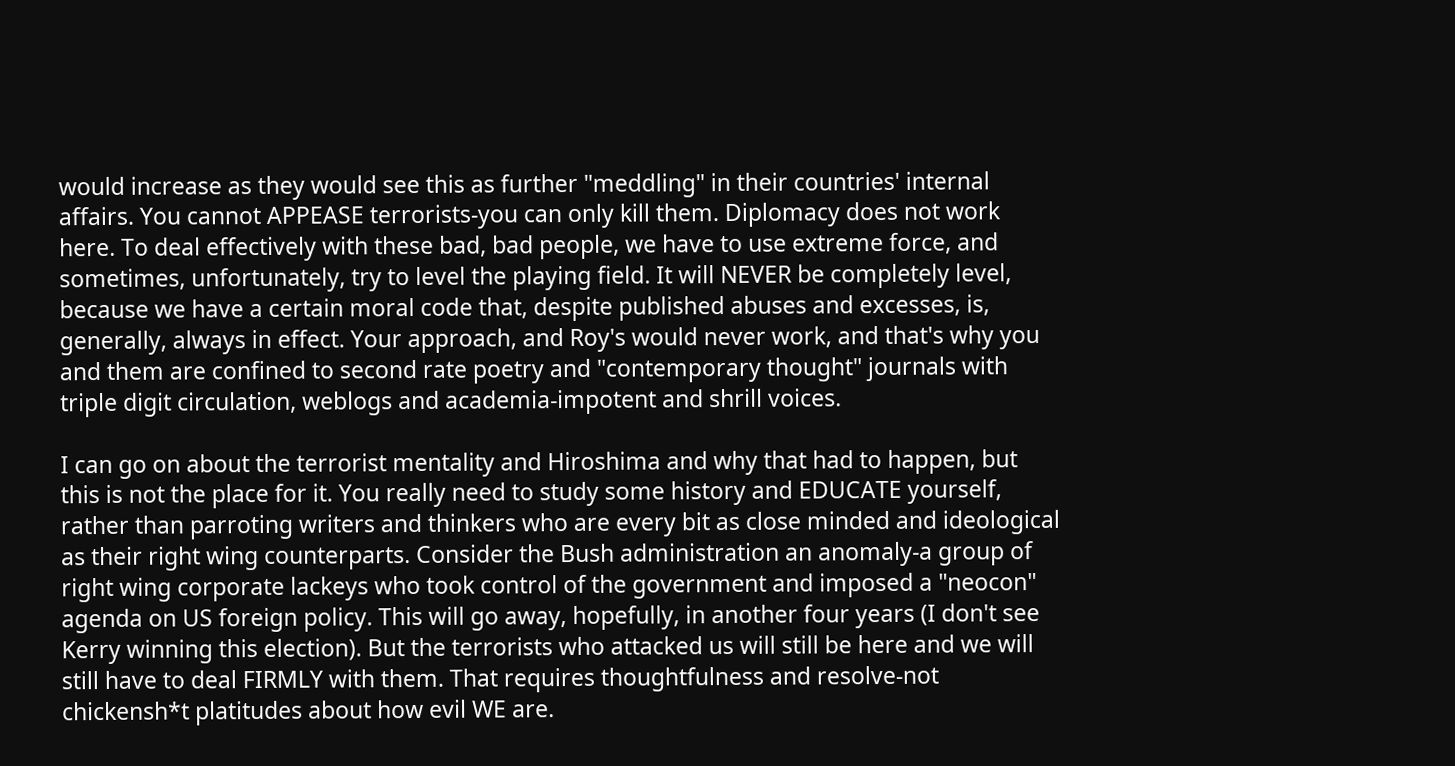would increase as they would see this as further "meddling" in their countries' internal affairs. You cannot APPEASE terrorists-you can only kill them. Diplomacy does not work here. To deal effectively with these bad, bad people, we have to use extreme force, and sometimes, unfortunately, try to level the playing field. It will NEVER be completely level, because we have a certain moral code that, despite published abuses and excesses, is, generally, always in effect. Your approach, and Roy's would never work, and that's why you and them are confined to second rate poetry and "contemporary thought" journals with triple digit circulation, weblogs and academia-impotent and shrill voices.

I can go on about the terrorist mentality and Hiroshima and why that had to happen, but this is not the place for it. You really need to study some history and EDUCATE yourself, rather than parroting writers and thinkers who are every bit as close minded and ideological as their right wing counterparts. Consider the Bush administration an anomaly-a group of right wing corporate lackeys who took control of the government and imposed a "neocon" agenda on US foreign policy. This will go away, hopefully, in another four years (I don't see Kerry winning this election). But the terrorists who attacked us will still be here and we will still have to deal FIRMLY with them. That requires thoughtfulness and resolve-not chickensh*t platitudes about how evil WE are.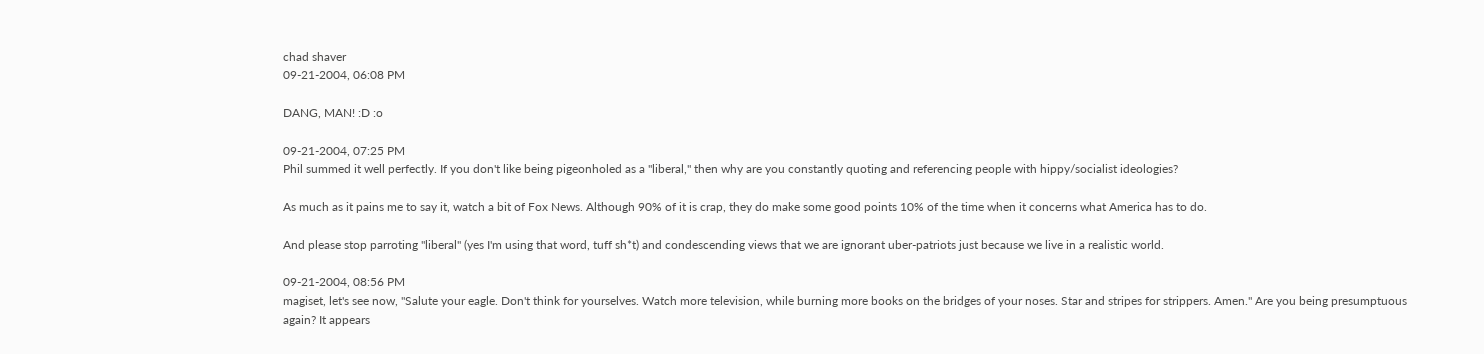chad shaver
09-21-2004, 06:08 PM

DANG, MAN! :D :o

09-21-2004, 07:25 PM
Phil summed it well perfectly. If you don't like being pigeonholed as a "liberal," then why are you constantly quoting and referencing people with hippy/socialist ideologies?

As much as it pains me to say it, watch a bit of Fox News. Although 90% of it is crap, they do make some good points 10% of the time when it concerns what America has to do.

And please stop parroting "liberal" (yes I'm using that word, tuff sh*t) and condescending views that we are ignorant uber-patriots just because we live in a realistic world.

09-21-2004, 08:56 PM
magiset, let's see now, "Salute your eagle. Don't think for yourselves. Watch more television, while burning more books on the bridges of your noses. Star and stripes for strippers. Amen." Are you being presumptuous again? It appears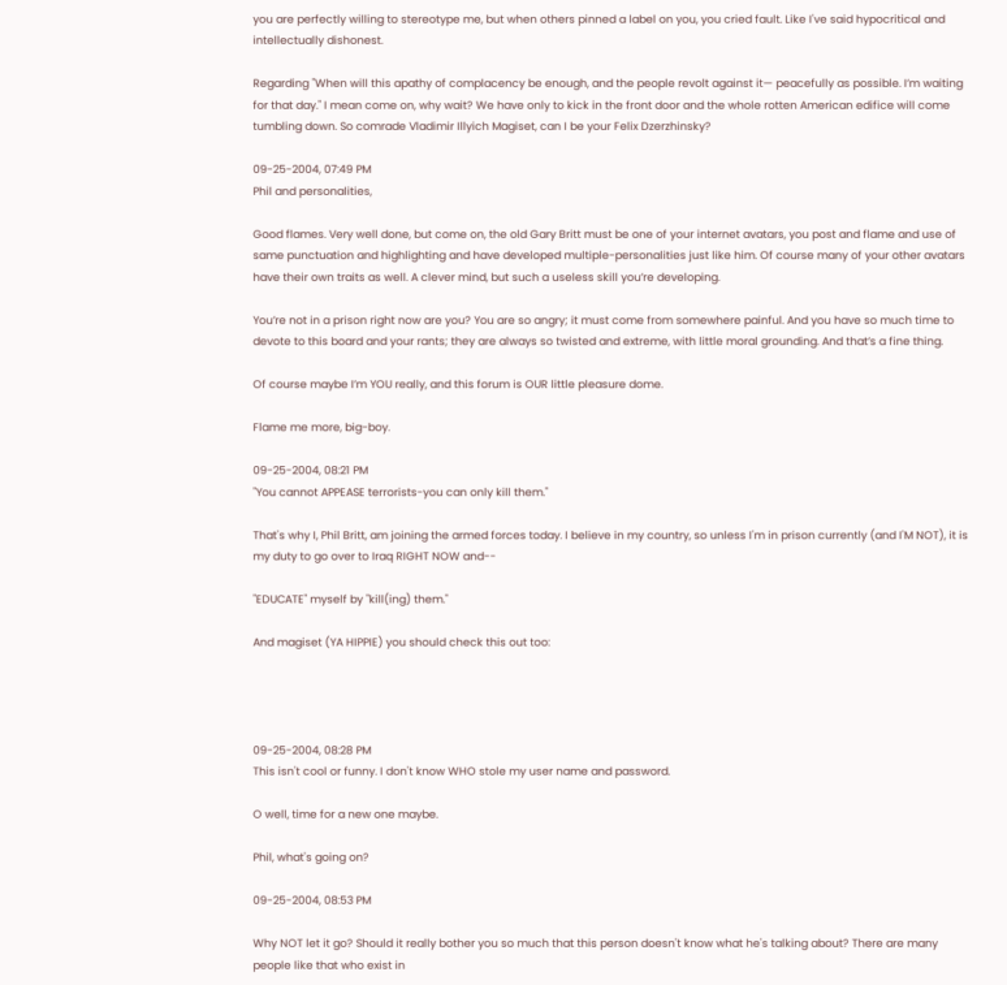you are perfectly willing to stereotype me, but when others pinned a label on you, you cried fault. Like I've said hypocritical and intellectually dishonest.

Regarding "When will this apathy of complacency be enough, and the people revolt against it— peacefully as possible. I’m waiting for that day." I mean come on, why wait? We have only to kick in the front door and the whole rotten American edifice will come tumbling down. So comrade Vladimir Illyich Magiset, can I be your Felix Dzerzhinsky?

09-25-2004, 07:49 PM
Phil and personalities,

Good flames. Very well done, but come on, the old Gary Britt must be one of your internet avatars, you post and flame and use of same punctuation and highlighting and have developed multiple-personalities just like him. Of course many of your other avatars have their own traits as well. A clever mind, but such a useless skill you’re developing.

You’re not in a prison right now are you? You are so angry; it must come from somewhere painful. And you have so much time to devote to this board and your rants; they are always so twisted and extreme, with little moral grounding. And that’s a fine thing.

Of course maybe I’m YOU really, and this forum is OUR little pleasure dome.

Flame me more, big-boy.

09-25-2004, 08:21 PM
"You cannot APPEASE terrorists-you can only kill them."

That's why I, Phil Britt, am joining the armed forces today. I believe in my country, so unless I'm in prison currently (and I'M NOT), it is my duty to go over to Iraq RIGHT NOW and--

"EDUCATE" myself by "kill(ing) them."

And magiset (YA HIPPIE) you should check this out too:




09-25-2004, 08:28 PM
This isn't cool or funny. I don't know WHO stole my user name and password.

O well, time for a new one maybe.

Phil, what's going on?

09-25-2004, 08:53 PM

Why NOT let it go? Should it really bother you so much that this person doesn't know what he's talking about? There are many people like that who exist in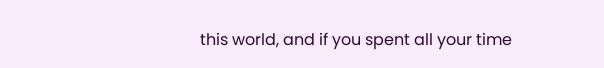this world, and if you spent all your time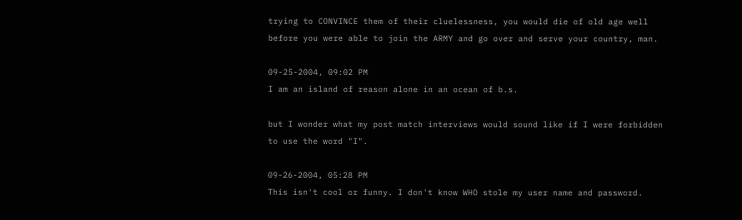trying to CONVINCE them of their cluelessness, you would die of old age well before you were able to join the ARMY and go over and serve your country, man.

09-25-2004, 09:02 PM
I am an island of reason alone in an ocean of b.s.

but I wonder what my post match interviews would sound like if I were forbidden to use the word "I".

09-26-2004, 05:28 PM
This isn't cool or funny. I don't know WHO stole my user name and password.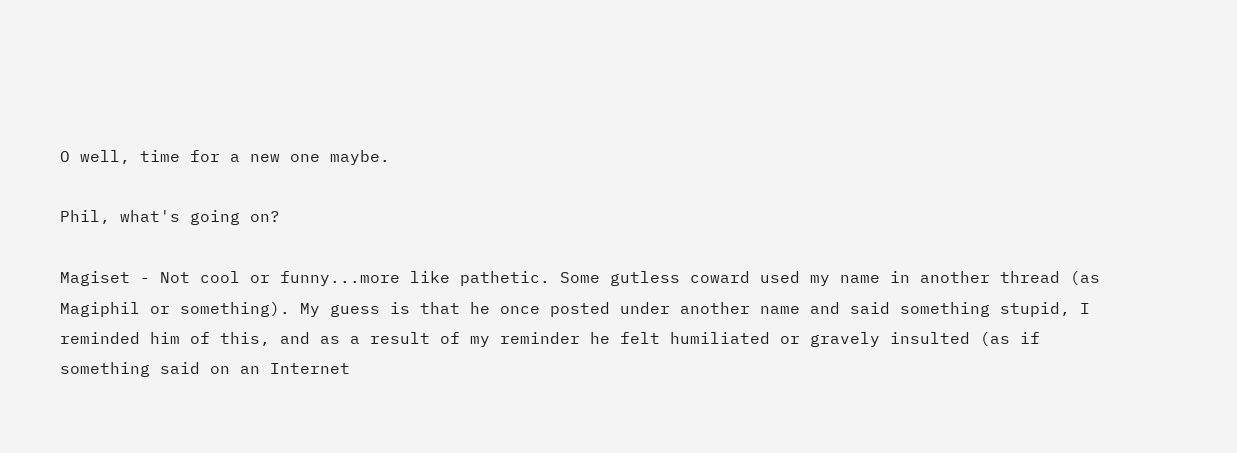O well, time for a new one maybe.

Phil, what's going on?

Magiset - Not cool or funny...more like pathetic. Some gutless coward used my name in another thread (as Magiphil or something). My guess is that he once posted under another name and said something stupid, I reminded him of this, and as a result of my reminder he felt humiliated or gravely insulted (as if something said on an Internet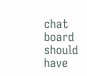chat board should have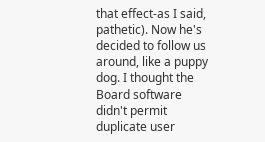that effect-as I said, pathetic). Now he's decided to follow us around, like a puppy dog. I thought the Board software didn't permit duplicate user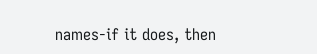names-if it does, then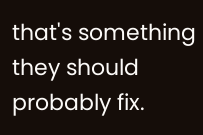that's something they should probably fix.